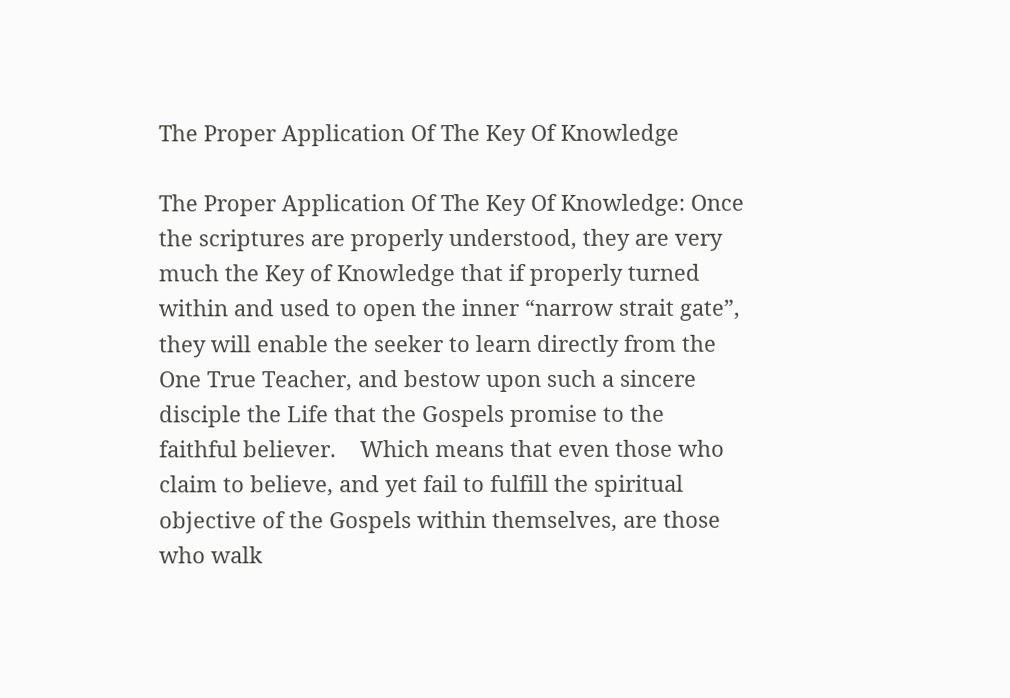The Proper Application Of The Key Of Knowledge

The Proper Application Of The Key Of Knowledge: Once the scriptures are properly understood, they are very much the Key of Knowledge that if properly turned within and used to open the inner “narrow strait gate”, they will enable the seeker to learn directly from the One True Teacher, and bestow upon such a sincere disciple the Life that the Gospels promise to the faithful believer.    Which means that even those who claim to believe, and yet fail to fulfill the spiritual objective of the Gospels within themselves, are those who walk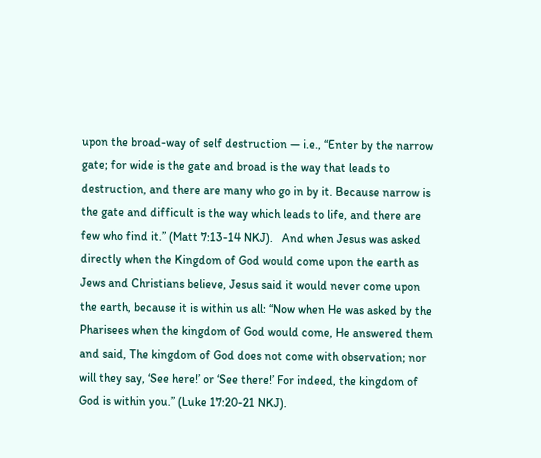upon the broad-way of self destruction — i.e., “Enter by the narrow gate; for wide is the gate and broad is the way that leads to destruction, and there are many who go in by it. Because narrow is the gate and difficult is the way which leads to life, and there are few who find it.” (Matt 7:13-14 NKJ).   And when Jesus was asked directly when the Kingdom of God would come upon the earth as Jews and Christians believe, Jesus said it would never come upon the earth, because it is within us all: “Now when He was asked by the Pharisees when the kingdom of God would come, He answered them and said, The kingdom of God does not come with observation; nor will they say, ‘See here!’ or ‘See there!’ For indeed, the kingdom of God is within you.” (Luke 17:20-21 NKJ).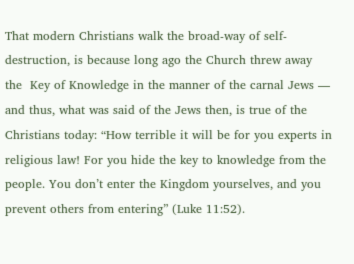That modern Christians walk the broad-way of self-destruction, is because long ago the Church threw away the  Key of Knowledge in the manner of the carnal Jews — and thus, what was said of the Jews then, is true of the Christians today: “How terrible it will be for you experts in religious law! For you hide the key to knowledge from the people. You don’t enter the Kingdom yourselves, and you prevent others from entering” (Luke 11:52).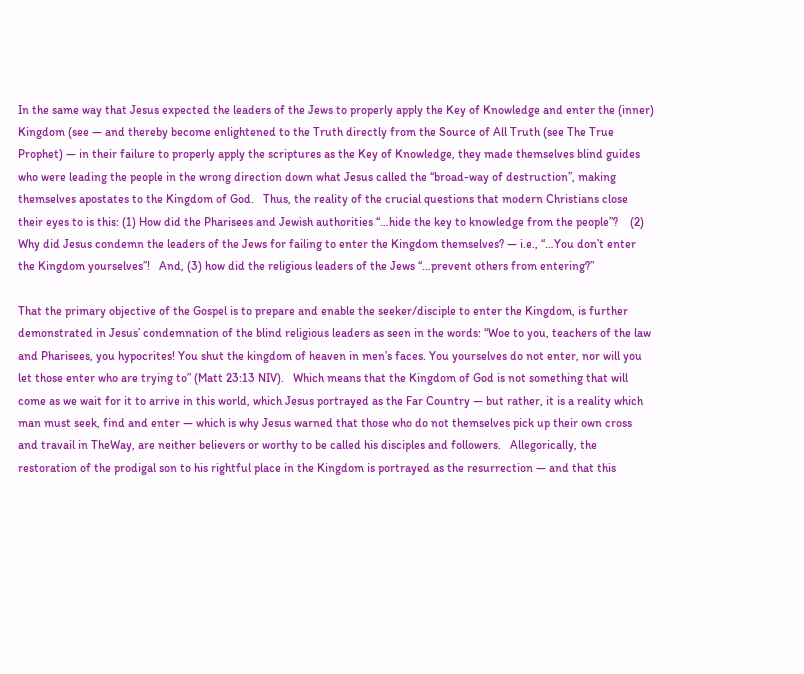In the same way that Jesus expected the leaders of the Jews to properly apply the Key of Knowledge and enter the (inner) Kingdom (see — and thereby become enlightened to the Truth directly from the Source of All Truth (see The True Prophet) — in their failure to properly apply the scriptures as the Key of Knowledge, they made themselves blind guides who were leading the people in the wrong direction down what Jesus called the “broad-way of destruction”, making themselves apostates to the Kingdom of God.   Thus, the reality of the crucial questions that modern Christians close their eyes to is this: (1) How did the Pharisees and Jewish authorities “…hide the key to knowledge from the people”?    (2) Why did Jesus condemn the leaders of the Jews for failing to enter the Kingdom themselves? — i.e., “…You don’t enter the Kingdom yourselves”!   And, (3) how did the religious leaders of the Jews “…prevent others from entering?”

That the primary objective of the Gospel is to prepare and enable the seeker/disciple to enter the Kingdom, is further demonstrated in Jesus’ condemnation of the blind religious leaders as seen in the words: “Woe to you, teachers of the law and Pharisees, you hypocrites! You shut the kingdom of heaven in men’s faces. You yourselves do not enter, nor will you let those enter who are trying to” (Matt 23:13 NIV).   Which means that the Kingdom of God is not something that will come as we wait for it to arrive in this world, which Jesus portrayed as the Far Country — but rather, it is a reality which man must seek, find and enter — which is why Jesus warned that those who do not themselves pick up their own cross and travail in TheWay, are neither believers or worthy to be called his disciples and followers.   Allegorically, the restoration of the prodigal son to his rightful place in the Kingdom is portrayed as the resurrection — and that this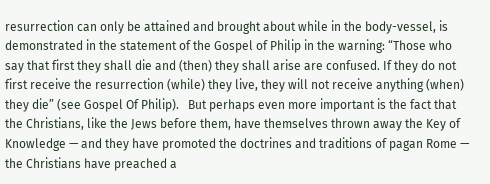resurrection can only be attained and brought about while in the body-vessel, is demonstrated in the statement of the Gospel of Philip in the warning: “Those who say that first they shall die and (then) they shall arise are confused. If they do not first receive the resurrection (while) they live, they will not receive anything (when) they die” (see Gospel Of Philip).   But perhaps even more important is the fact that the Christians, like the Jews before them, have themselves thrown away the Key of Knowledge — and they have promoted the doctrines and traditions of pagan Rome — the Christians have preached a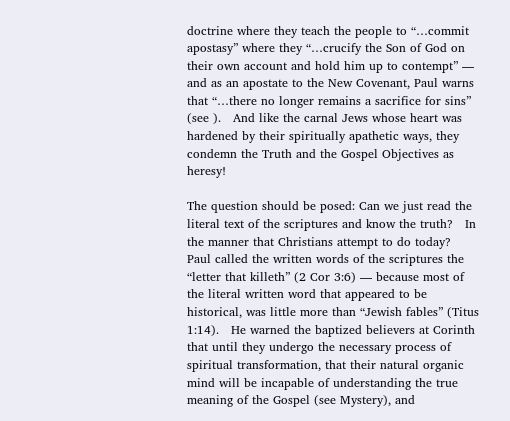doctrine where they teach the people to “…commit apostasy” where they “…crucify the Son of God on their own account and hold him up to contempt” — and as an apostate to the New Covenant, Paul warns that “…there no longer remains a sacrifice for sins” (see ).   And like the carnal Jews whose heart was hardened by their spiritually apathetic ways, they condemn the Truth and the Gospel Objectives as heresy!

The question should be posed: Can we just read the literal text of the scriptures and know the truth?   In the manner that Christians attempt to do today?   Paul called the written words of the scriptures the “letter that killeth” (2 Cor 3:6) — because most of the literal written word that appeared to be historical, was little more than “Jewish fables” (Titus 1:14).   He warned the baptized believers at Corinth that until they undergo the necessary process of spiritual transformation, that their natural organic mind will be incapable of understanding the true meaning of the Gospel (see Mystery), and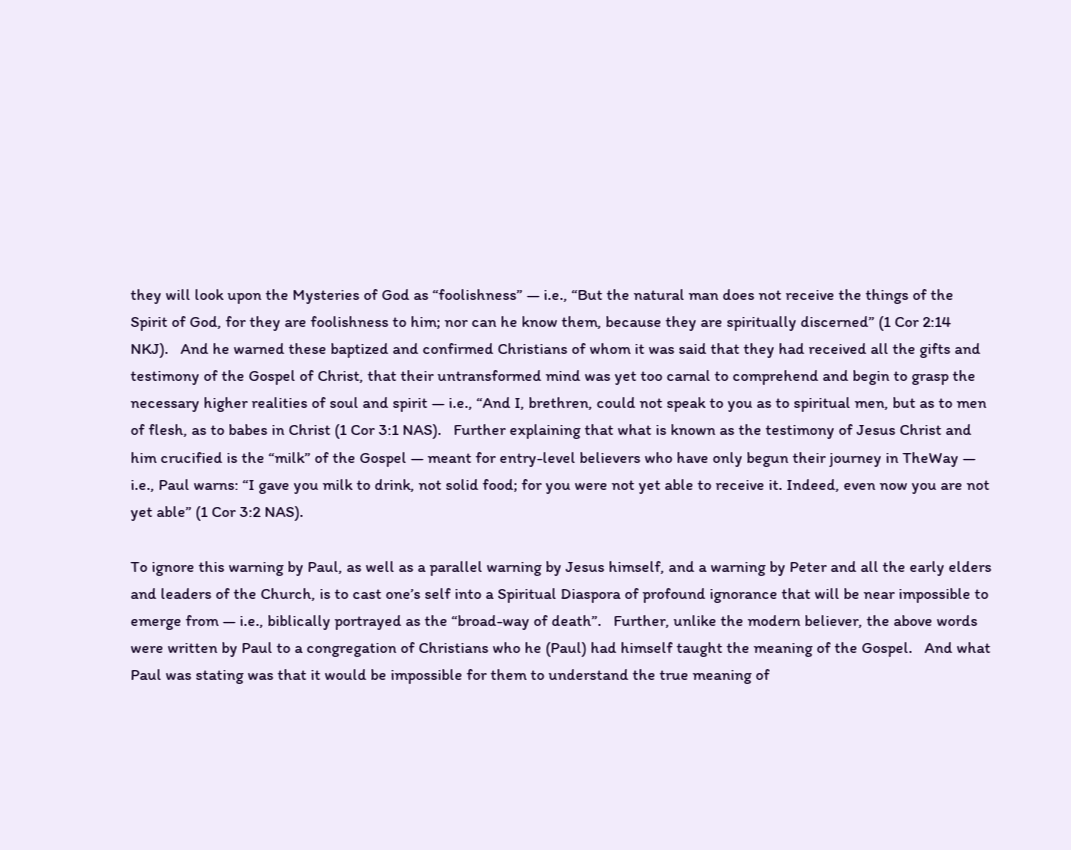they will look upon the Mysteries of God as “foolishness” — i.e., “But the natural man does not receive the things of the Spirit of God, for they are foolishness to him; nor can he know them, because they are spiritually discerned” (1 Cor 2:14 NKJ).   And he warned these baptized and confirmed Christians of whom it was said that they had received all the gifts and testimony of the Gospel of Christ, that their untransformed mind was yet too carnal to comprehend and begin to grasp the necessary higher realities of soul and spirit — i.e., “And I, brethren, could not speak to you as to spiritual men, but as to men of flesh, as to babes in Christ (1 Cor 3:1 NAS).   Further explaining that what is known as the testimony of Jesus Christ and him crucified is the “milk” of the Gospel — meant for entry-level believers who have only begun their journey in TheWay — i.e., Paul warns: “I gave you milk to drink, not solid food; for you were not yet able to receive it. Indeed, even now you are not yet able” (1 Cor 3:2 NAS).

To ignore this warning by Paul, as well as a parallel warning by Jesus himself, and a warning by Peter and all the early elders and leaders of the Church, is to cast one’s self into a Spiritual Diaspora of profound ignorance that will be near impossible to emerge from — i.e., biblically portrayed as the “broad-way of death”.   Further, unlike the modern believer, the above words were written by Paul to a congregation of Christians who he (Paul) had himself taught the meaning of the Gospel.   And what Paul was stating was that it would be impossible for them to understand the true meaning of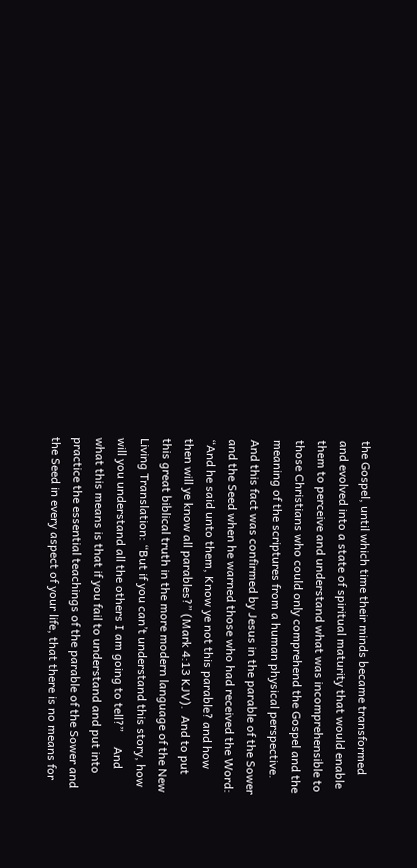the Gospel, until which time their minds became transformed and evolved into a state of spiritual maturity that would enable them to perceive and understand what was incomprehensible to those Christians who could only comprehend the Gospel and the meaning of the scriptures from a human physical perspective.   And this fact was confirmed by Jesus in the parable of the Sower and the Seed when he warned those who had received the Word:  “And he said unto them, Know ye not this parable? and how then will ye know all parables?” (Mark 4:13 KJV).  And to put this great biblical truth in the more modern language of the New Living Translation: “But if you can’t understand this story, how will you understand all the others I am going to tell?”     And what this means is that if you fail to understand and put into practice the essential teachings of the parable of the Sower and the Seed in every aspect of your life, that there is no means for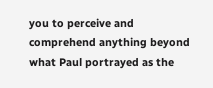you to perceive and comprehend anything beyond what Paul portrayed as the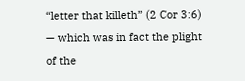“letter that killeth” (2 Cor 3:6) — which was in fact the plight of the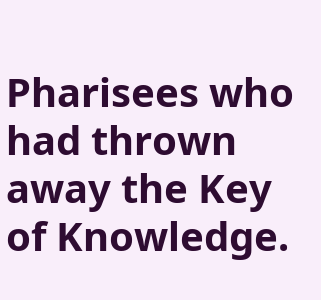Pharisees who had thrown away the Key of Knowledge.